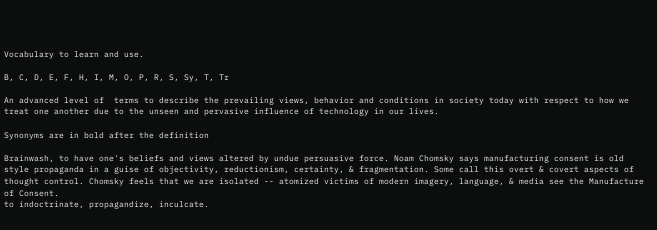Vocabulary to learn and use.

B, C, D, E, F, H, I, M, O, P, R, S, Sy, T, Tr

An advanced level of  terms to describe the prevailing views, behavior and conditions in society today with respect to how we treat one another due to the unseen and pervasive influence of technology in our lives.

Synonyms are in bold after the definition

Brainwash, to have one's beliefs and views altered by undue persuasive force. Noam Chomsky says manufacturing consent is old style propaganda in a guise of objectivity, reductionism, certainty, & fragmentation. Some call this overt & covert aspects of thought control. Chomsky feels that we are isolated -- atomized victims of modern imagery, language, & media see the Manufacture of Consent.
to indoctrinate, propagandize, inculcate.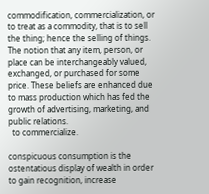commodification, commercialization, or to treat as a commodity, that is to sell the thing; hence the selling of things. The notion that any item, person, or place can be interchangeably valued, exchanged, or purchased for some price. These beliefs are enhanced due to mass production which has fed the growth of advertising, marketing, and public relations.
  to commercialize.

conspicuous consumption is the ostentatious display of wealth in order to gain recognition, increase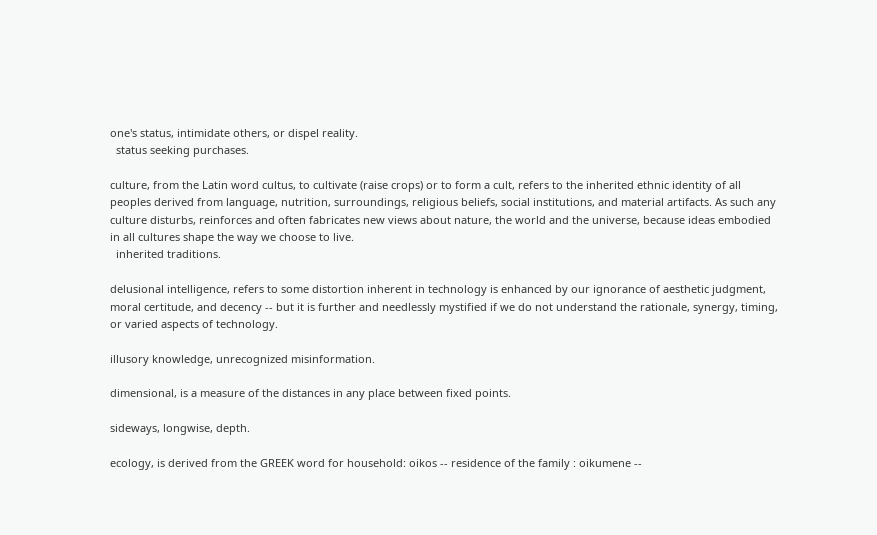one's status, intimidate others, or dispel reality.
  status seeking purchases.

culture, from the Latin word cultus, to cultivate (raise crops) or to form a cult, refers to the inherited ethnic identity of all peoples derived from language, nutrition, surroundings, religious beliefs, social institutions, and material artifacts. As such any culture disturbs, reinforces and often fabricates new views about nature, the world and the universe, because ideas embodied in all cultures shape the way we choose to live.
  inherited traditions.

delusional intelligence, refers to some distortion inherent in technology is enhanced by our ignorance of aesthetic judgment, moral certitude, and decency -- but it is further and needlessly mystified if we do not understand the rationale, synergy, timing, or varied aspects of technology.

illusory knowledge, unrecognized misinformation.

dimensional, is a measure of the distances in any place between fixed points.

sideways, longwise, depth.

ecology, is derived from the GREEK word for household: oikos -- residence of the family : oikumene --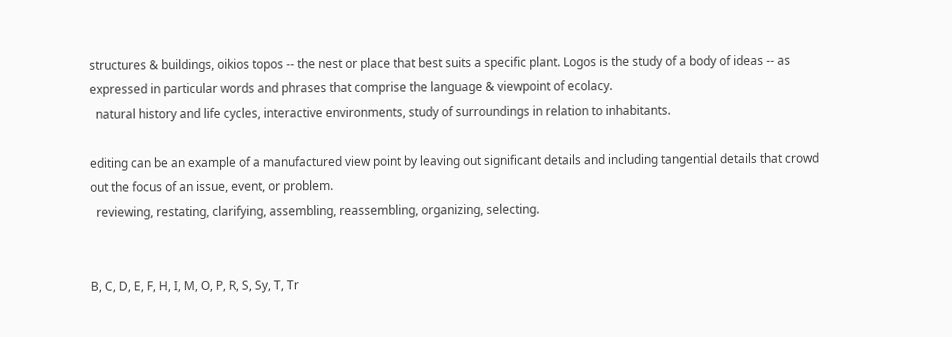structures & buildings, oikios topos -- the nest or place that best suits a specific plant. Logos is the study of a body of ideas -- as expressed in particular words and phrases that comprise the language & viewpoint of ecolacy.
  natural history and life cycles, interactive environments, study of surroundings in relation to inhabitants.

editing can be an example of a manufactured view point by leaving out significant details and including tangential details that crowd out the focus of an issue, event, or problem.
  reviewing, restating, clarifying, assembling, reassembling, organizing, selecting.


B, C, D, E, F, H, I, M, O, P, R, S, Sy, T, Tr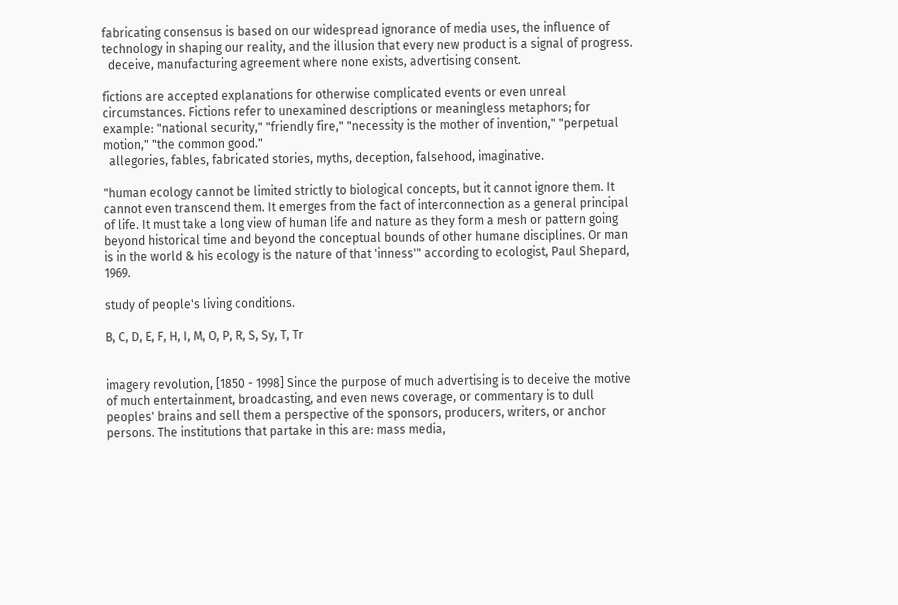fabricating consensus is based on our widespread ignorance of media uses, the influence of technology in shaping our reality, and the illusion that every new product is a signal of progress.
  deceive, manufacturing agreement where none exists, advertising consent.

fictions are accepted explanations for otherwise complicated events or even unreal circumstances. Fictions refer to unexamined descriptions or meaningless metaphors; for example: "national security," "friendly fire," "necessity is the mother of invention," "perpetual motion," "the common good."
  allegories, fables, fabricated stories, myths, deception, falsehood, imaginative.

"human ecology cannot be limited strictly to biological concepts, but it cannot ignore them. It cannot even transcend them. It emerges from the fact of interconnection as a general principal of life. It must take a long view of human life and nature as they form a mesh or pattern going beyond historical time and beyond the conceptual bounds of other humane disciplines. Or man is in the world & his ecology is the nature of that 'inness'" according to ecologist, Paul Shepard, 1969.

study of people's living conditions.

B, C, D, E, F, H, I, M, O, P, R, S, Sy, T, Tr


imagery revolution, [1850 - 1998] Since the purpose of much advertising is to deceive the motive of much entertainment, broadcasting, and even news coverage, or commentary is to dull peoples' brains and sell them a perspective of the sponsors, producers, writers, or anchor persons. The institutions that partake in this are: mass media,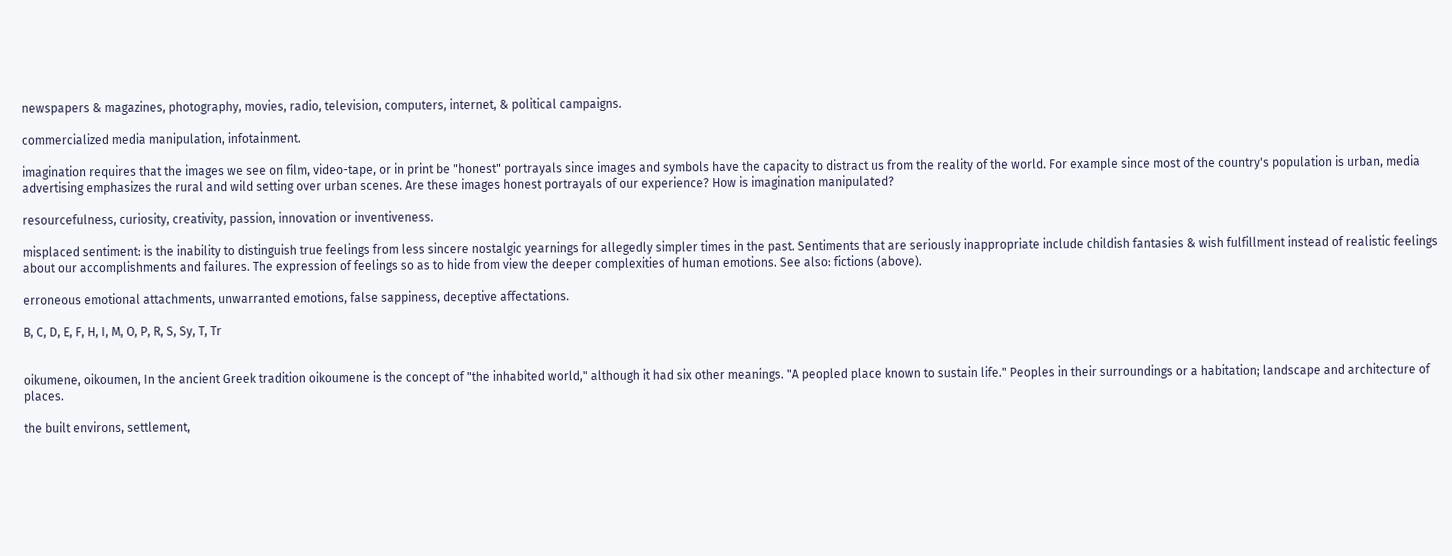newspapers & magazines, photography, movies, radio, television, computers, internet, & political campaigns.

commercialized media manipulation, infotainment.

imagination requires that the images we see on film, video-tape, or in print be "honest" portrayals since images and symbols have the capacity to distract us from the reality of the world. For example since most of the country's population is urban, media advertising emphasizes the rural and wild setting over urban scenes. Are these images honest portrayals of our experience? How is imagination manipulated?

resourcefulness, curiosity, creativity, passion, innovation or inventiveness.

misplaced sentiment: is the inability to distinguish true feelings from less sincere nostalgic yearnings for allegedly simpler times in the past. Sentiments that are seriously inappropriate include childish fantasies & wish fulfillment instead of realistic feelings about our accomplishments and failures. The expression of feelings so as to hide from view the deeper complexities of human emotions. See also: fictions (above).

erroneous emotional attachments, unwarranted emotions, false sappiness, deceptive affectations.

B, C, D, E, F, H, I, M, O, P, R, S, Sy, T, Tr


oikumene, oikoumen, In the ancient Greek tradition oikoumene is the concept of "the inhabited world," although it had six other meanings. "A peopled place known to sustain life." Peoples in their surroundings or a habitation; landscape and architecture of places.

the built environs, settlement,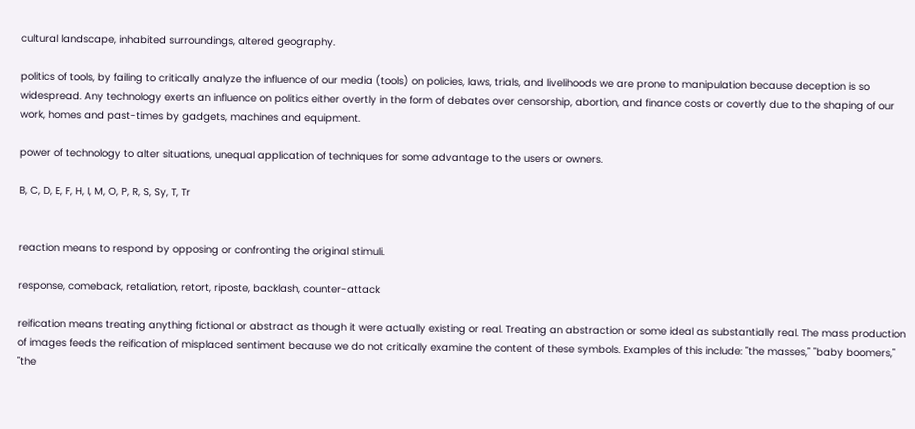cultural landscape, inhabited surroundings, altered geography.

politics of tools, by failing to critically analyze the influence of our media (tools) on policies, laws, trials, and livelihoods we are prone to manipulation because deception is so widespread. Any technology exerts an influence on politics either overtly in the form of debates over censorship, abortion, and finance costs or covertly due to the shaping of our work, homes and past-times by gadgets, machines and equipment.

power of technology to alter situations, unequal application of techniques for some advantage to the users or owners.

B, C, D, E, F, H, I, M, O, P, R, S, Sy, T, Tr


reaction means to respond by opposing or confronting the original stimuli.

response, comeback, retaliation, retort, riposte, backlash, counter-attack

reification means treating anything fictional or abstract as though it were actually existing or real. Treating an abstraction or some ideal as substantially real. The mass production of images feeds the reification of misplaced sentiment because we do not critically examine the content of these symbols. Examples of this include: "the masses," "baby boomers," "the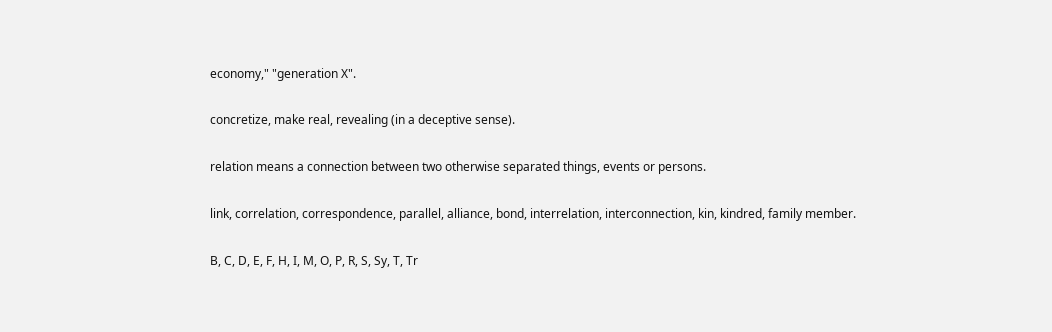economy," "generation X".

concretize, make real, revealing (in a deceptive sense).

relation means a connection between two otherwise separated things, events or persons.

link, correlation, correspondence, parallel, alliance, bond, interrelation, interconnection, kin, kindred, family member.

B, C, D, E, F, H, I, M, O, P, R, S, Sy, T, Tr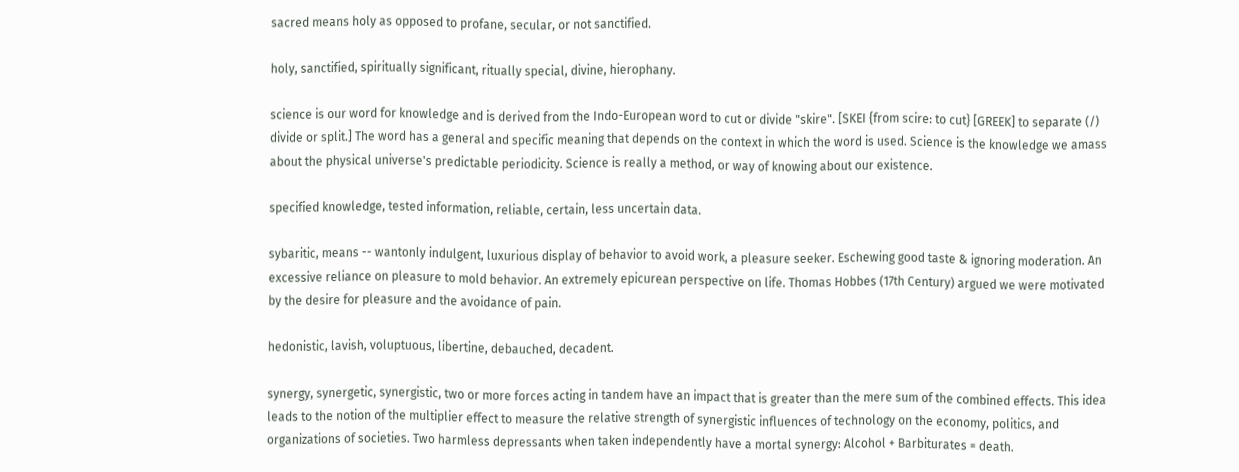sacred means holy as opposed to profane, secular, or not sanctified.

holy, sanctified, spiritually significant, ritually special, divine, hierophany.

science is our word for knowledge and is derived from the Indo-European word to cut or divide "skire". [SKEI {from scire: to cut} [GREEK] to separate (/) divide or split.] The word has a general and specific meaning that depends on the context in which the word is used. Science is the knowledge we amass about the physical universe's predictable periodicity. Science is really a method, or way of knowing about our existence.

specified knowledge, tested information, reliable, certain, less uncertain data.

sybaritic, means -- wantonly indulgent, luxurious display of behavior to avoid work, a pleasure seeker. Eschewing good taste & ignoring moderation. An excessive reliance on pleasure to mold behavior. An extremely epicurean perspective on life. Thomas Hobbes (17th Century) argued we were motivated by the desire for pleasure and the avoidance of pain.

hedonistic, lavish, voluptuous, libertine, debauched, decadent.

synergy, synergetic, synergistic, two or more forces acting in tandem have an impact that is greater than the mere sum of the combined effects. This idea leads to the notion of the multiplier effect to measure the relative strength of synergistic influences of technology on the economy, politics, and organizations of societies. Two harmless depressants when taken independently have a mortal synergy: Alcohol + Barbiturates = death.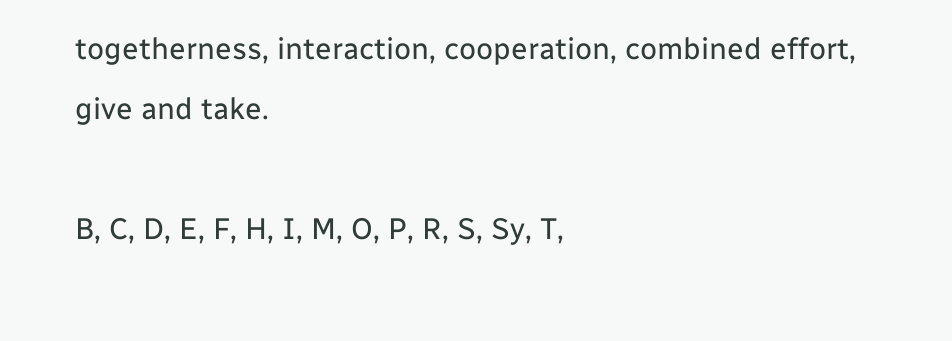togetherness, interaction, cooperation, combined effort, give and take.

B, C, D, E, F, H, I, M, O, P, R, S, Sy, T,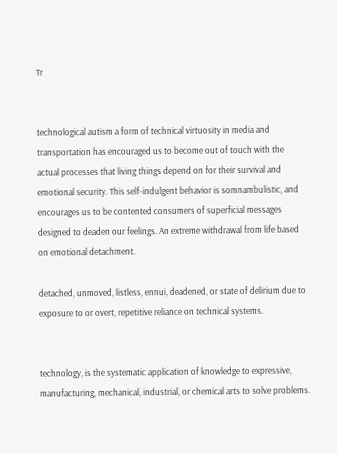Tr


technological autism a form of technical virtuosity in media and transportation has encouraged us to become out of touch with the actual processes that living things depend on for their survival and emotional security. This self-indulgent behavior is somnambulistic, and encourages us to be contented consumers of superficial messages designed to deaden our feelings. An extreme withdrawal from life based on emotional detachment.

detached, unmoved, listless, ennui, deadened, or state of delirium due to exposure to or overt, repetitive reliance on technical systems.


technology, is the systematic application of knowledge to expressive, manufacturing, mechanical, industrial, or chemical arts to solve problems.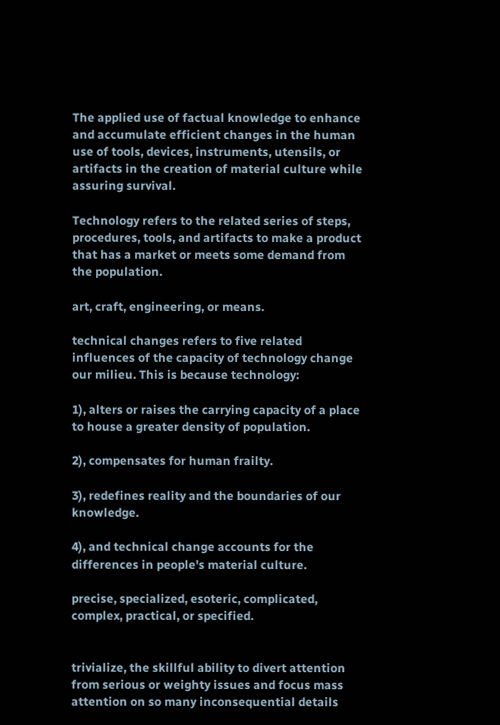The applied use of factual knowledge to enhance and accumulate efficient changes in the human use of tools, devices, instruments, utensils, or artifacts in the creation of material culture while assuring survival.

Technology refers to the related series of steps, procedures, tools, and artifacts to make a product that has a market or meets some demand from the population.

art, craft, engineering, or means.

technical changes refers to five related influences of the capacity of technology change our milieu. This is because technology:

1), alters or raises the carrying capacity of a place to house a greater density of population.

2), compensates for human frailty.

3), redefines reality and the boundaries of our knowledge.

4), and technical change accounts for the differences in people's material culture.

precise, specialized, esoteric, complicated, complex, practical, or specified.


trivialize, the skillful ability to divert attention from serious or weighty issues and focus mass attention on so many inconsequential details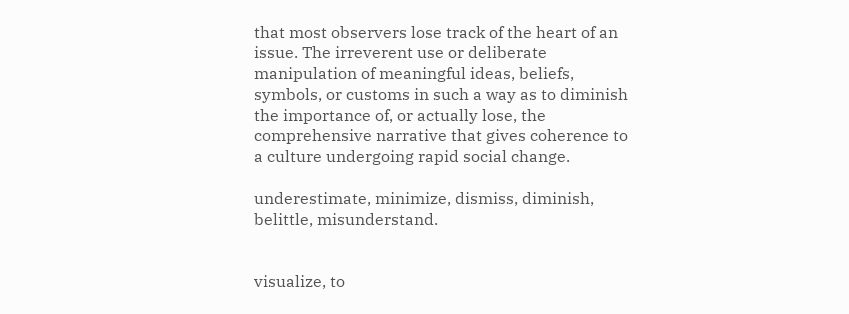that most observers lose track of the heart of an issue. The irreverent use or deliberate manipulation of meaningful ideas, beliefs, symbols, or customs in such a way as to diminish the importance of, or actually lose, the comprehensive narrative that gives coherence to a culture undergoing rapid social change.

underestimate, minimize, dismiss, diminish, belittle, misunderstand.


visualize, to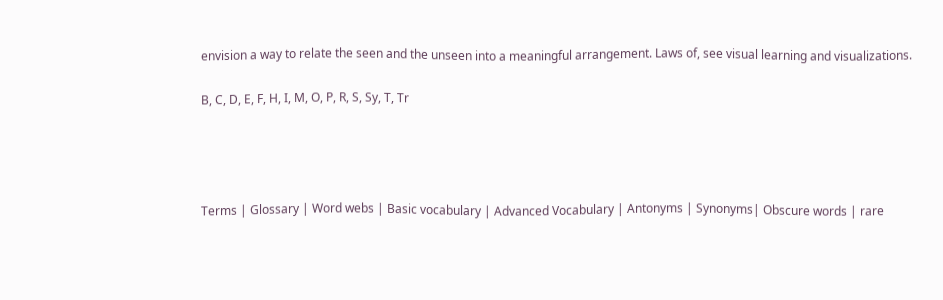envision a way to relate the seen and the unseen into a meaningful arrangement. Laws of, see visual learning and visualizations.

B, C, D, E, F, H, I, M, O, P, R, S, Sy, T, Tr




Terms | Glossary | Word webs | Basic vocabulary | Advanced Vocabulary | Antonyms | Synonyms| Obscure words | rare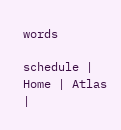words

schedule | Home | Atlas |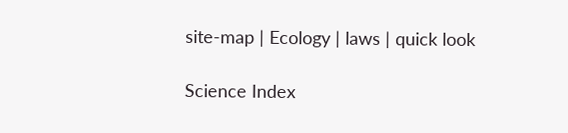site-map | Ecology | laws | quick look

Science Index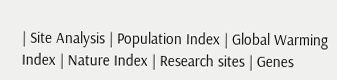| Site Analysis | Population Index | Global Warming Index | Nature Index | Research sites | Genes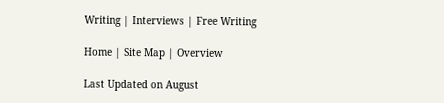Writing | Interviews | Free Writing

Home | Site Map | Overview

Last Updated on August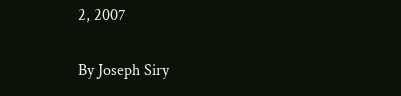2, 2007

By Joseph Siry